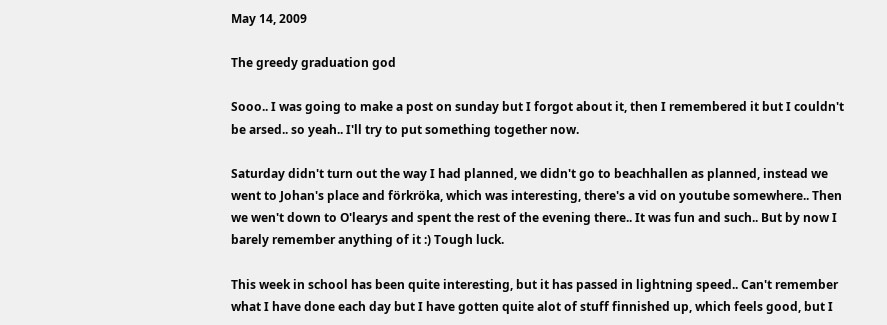May 14, 2009

The greedy graduation god

Sooo.. I was going to make a post on sunday but I forgot about it, then I remembered it but I couldn't be arsed.. so yeah.. I'll try to put something together now.

Saturday didn't turn out the way I had planned, we didn't go to beachhallen as planned, instead we went to Johan's place and förkröka, which was interesting, there's a vid on youtube somewhere.. Then we wen't down to O'learys and spent the rest of the evening there.. It was fun and such.. But by now I barely remember anything of it :) Tough luck.

This week in school has been quite interesting, but it has passed in lightning speed.. Can't remember what I have done each day but I have gotten quite alot of stuff finnished up, which feels good, but I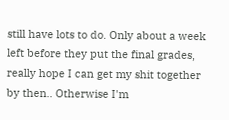still have lots to do. Only about a week left before they put the final grades, really hope I can get my shit together by then.. Otherwise I'm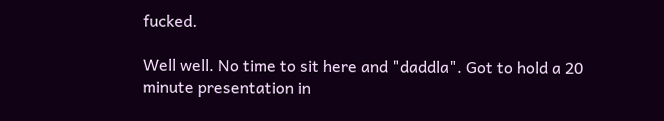fucked.

Well well. No time to sit here and "daddla". Got to hold a 20 minute presentation in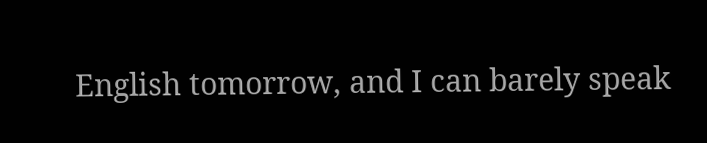English tomorrow, and I can barely speak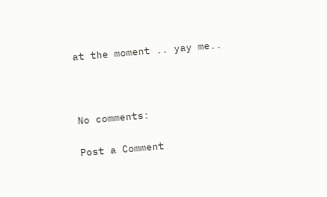at the moment .. yay me..



No comments:

Post a Comment